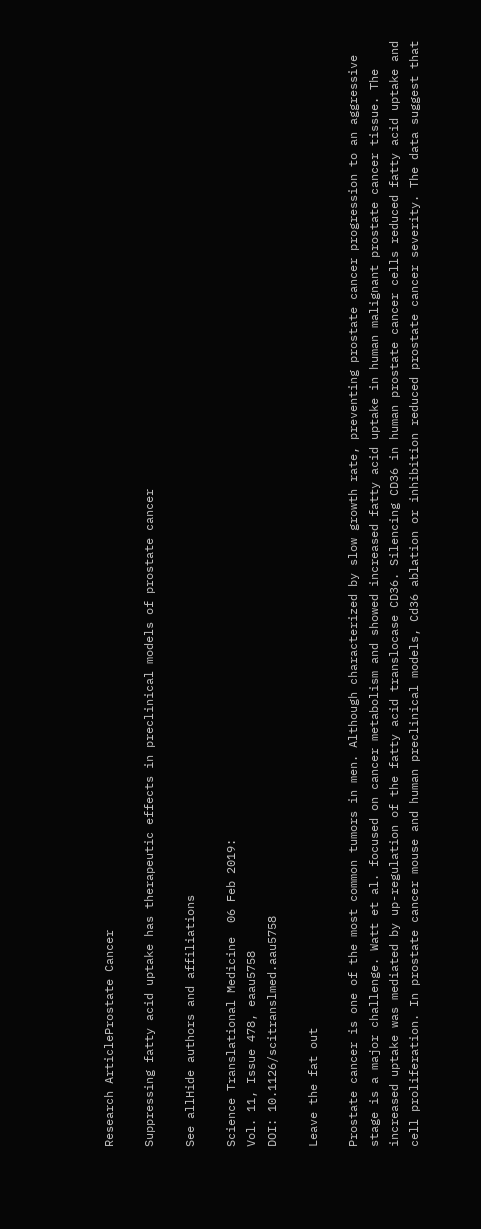Research ArticleProstate Cancer

Suppressing fatty acid uptake has therapeutic effects in preclinical models of prostate cancer

See allHide authors and affiliations

Science Translational Medicine  06 Feb 2019:
Vol. 11, Issue 478, eaau5758
DOI: 10.1126/scitranslmed.aau5758

Leave the fat out

Prostate cancer is one of the most common tumors in men. Although characterized by slow growth rate, preventing prostate cancer progression to an aggressive stage is a major challenge. Watt et al. focused on cancer metabolism and showed increased fatty acid uptake in human malignant prostate cancer tissue. The increased uptake was mediated by up-regulation of the fatty acid translocase CD36. Silencing CD36 in human prostate cancer cells reduced fatty acid uptake and cell proliferation. In prostate cancer mouse and human preclinical models, Cd36 ablation or inhibition reduced prostate cancer severity. The data suggest that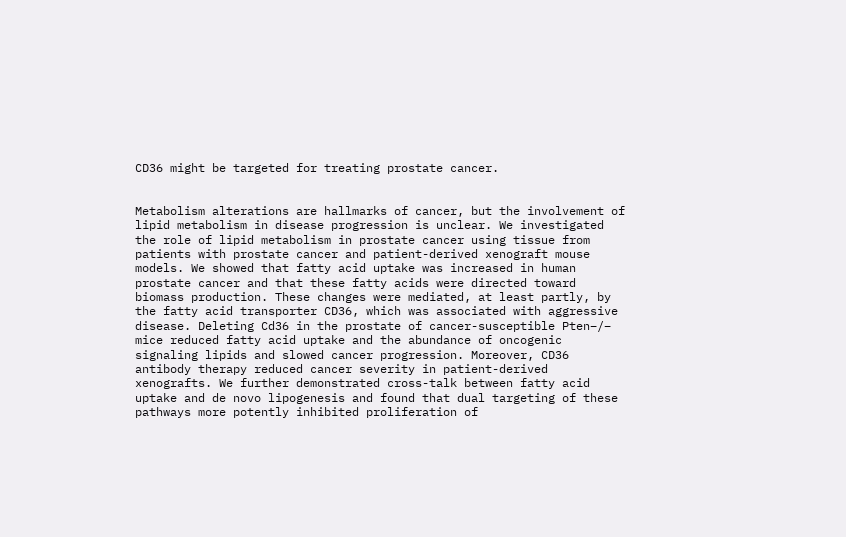CD36 might be targeted for treating prostate cancer.


Metabolism alterations are hallmarks of cancer, but the involvement of lipid metabolism in disease progression is unclear. We investigated the role of lipid metabolism in prostate cancer using tissue from patients with prostate cancer and patient-derived xenograft mouse models. We showed that fatty acid uptake was increased in human prostate cancer and that these fatty acids were directed toward biomass production. These changes were mediated, at least partly, by the fatty acid transporter CD36, which was associated with aggressive disease. Deleting Cd36 in the prostate of cancer-susceptible Pten−/− mice reduced fatty acid uptake and the abundance of oncogenic signaling lipids and slowed cancer progression. Moreover, CD36 antibody therapy reduced cancer severity in patient-derived xenografts. We further demonstrated cross-talk between fatty acid uptake and de novo lipogenesis and found that dual targeting of these pathways more potently inhibited proliferation of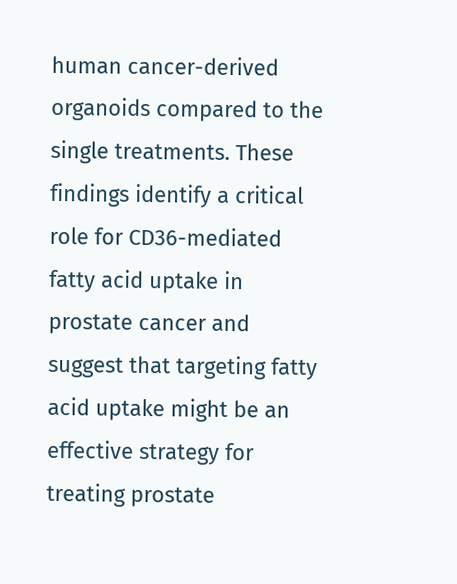human cancer-derived organoids compared to the single treatments. These findings identify a critical role for CD36-mediated fatty acid uptake in prostate cancer and suggest that targeting fatty acid uptake might be an effective strategy for treating prostate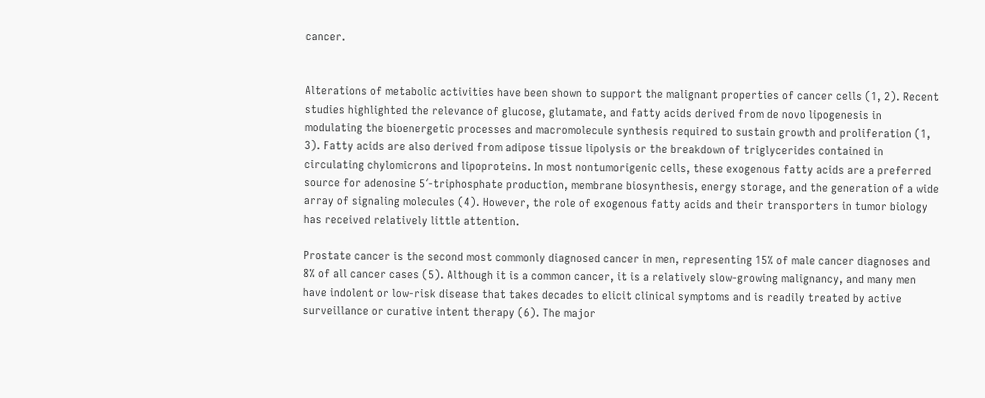cancer.


Alterations of metabolic activities have been shown to support the malignant properties of cancer cells (1, 2). Recent studies highlighted the relevance of glucose, glutamate, and fatty acids derived from de novo lipogenesis in modulating the bioenergetic processes and macromolecule synthesis required to sustain growth and proliferation (1, 3). Fatty acids are also derived from adipose tissue lipolysis or the breakdown of triglycerides contained in circulating chylomicrons and lipoproteins. In most nontumorigenic cells, these exogenous fatty acids are a preferred source for adenosine 5´-triphosphate production, membrane biosynthesis, energy storage, and the generation of a wide array of signaling molecules (4). However, the role of exogenous fatty acids and their transporters in tumor biology has received relatively little attention.

Prostate cancer is the second most commonly diagnosed cancer in men, representing 15% of male cancer diagnoses and 8% of all cancer cases (5). Although it is a common cancer, it is a relatively slow-growing malignancy, and many men have indolent or low-risk disease that takes decades to elicit clinical symptoms and is readily treated by active surveillance or curative intent therapy (6). The major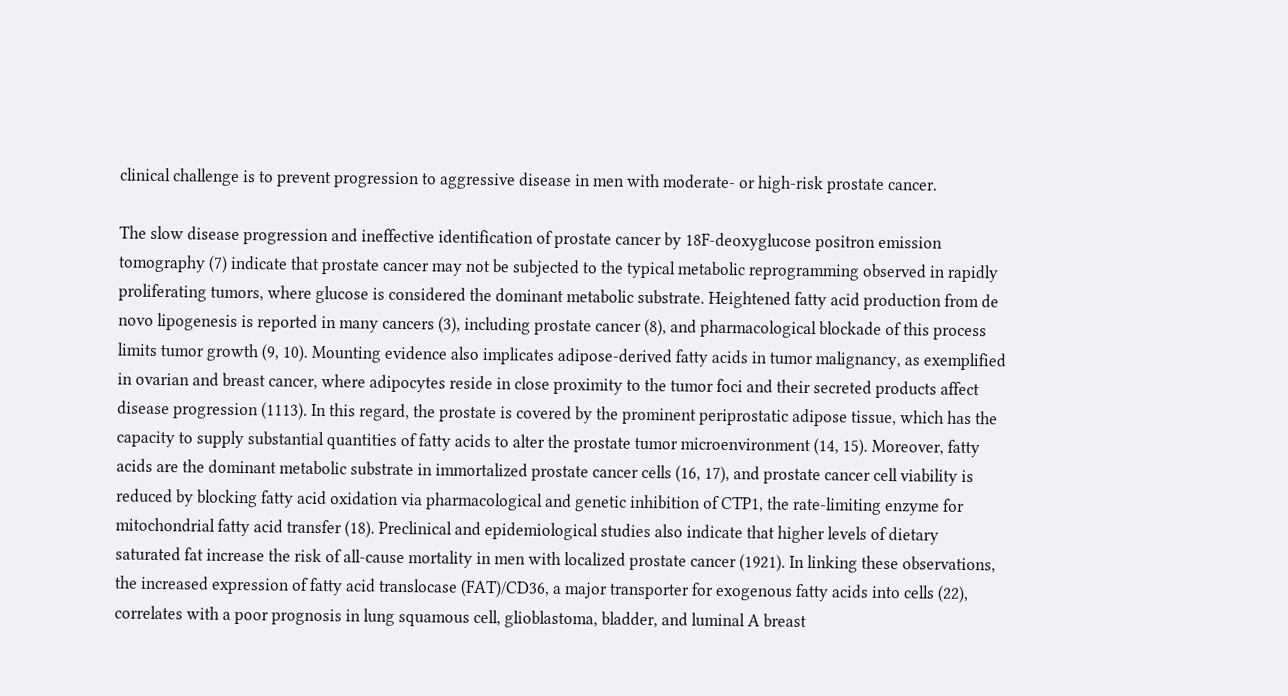clinical challenge is to prevent progression to aggressive disease in men with moderate- or high-risk prostate cancer.

The slow disease progression and ineffective identification of prostate cancer by 18F-deoxyglucose positron emission tomography (7) indicate that prostate cancer may not be subjected to the typical metabolic reprogramming observed in rapidly proliferating tumors, where glucose is considered the dominant metabolic substrate. Heightened fatty acid production from de novo lipogenesis is reported in many cancers (3), including prostate cancer (8), and pharmacological blockade of this process limits tumor growth (9, 10). Mounting evidence also implicates adipose-derived fatty acids in tumor malignancy, as exemplified in ovarian and breast cancer, where adipocytes reside in close proximity to the tumor foci and their secreted products affect disease progression (1113). In this regard, the prostate is covered by the prominent periprostatic adipose tissue, which has the capacity to supply substantial quantities of fatty acids to alter the prostate tumor microenvironment (14, 15). Moreover, fatty acids are the dominant metabolic substrate in immortalized prostate cancer cells (16, 17), and prostate cancer cell viability is reduced by blocking fatty acid oxidation via pharmacological and genetic inhibition of CTP1, the rate-limiting enzyme for mitochondrial fatty acid transfer (18). Preclinical and epidemiological studies also indicate that higher levels of dietary saturated fat increase the risk of all-cause mortality in men with localized prostate cancer (1921). In linking these observations, the increased expression of fatty acid translocase (FAT)/CD36, a major transporter for exogenous fatty acids into cells (22), correlates with a poor prognosis in lung squamous cell, glioblastoma, bladder, and luminal A breast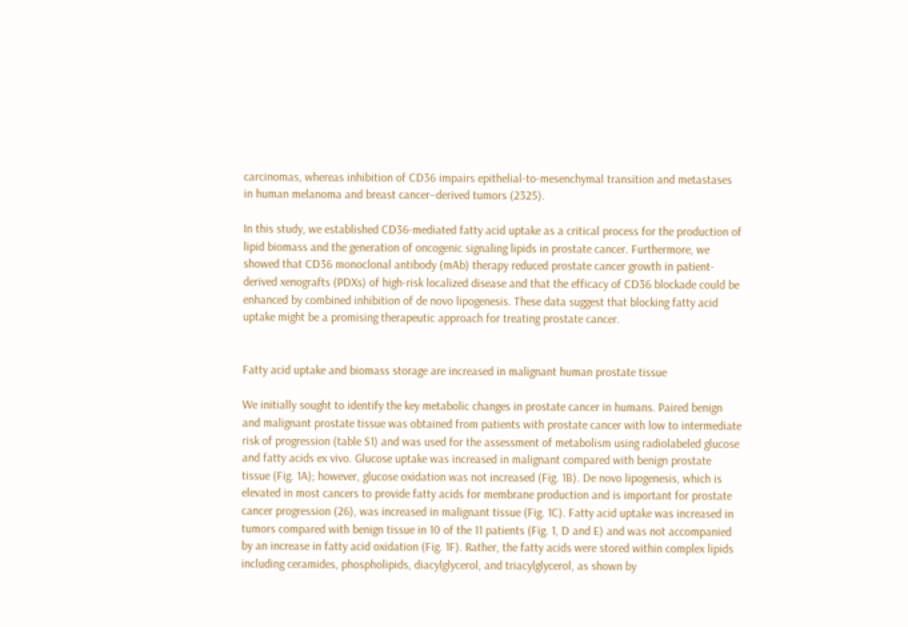carcinomas, whereas inhibition of CD36 impairs epithelial-to-mesenchymal transition and metastases in human melanoma and breast cancer–derived tumors (2325).

In this study, we established CD36-mediated fatty acid uptake as a critical process for the production of lipid biomass and the generation of oncogenic signaling lipids in prostate cancer. Furthermore, we showed that CD36 monoclonal antibody (mAb) therapy reduced prostate cancer growth in patient-derived xenografts (PDXs) of high-risk localized disease and that the efficacy of CD36 blockade could be enhanced by combined inhibition of de novo lipogenesis. These data suggest that blocking fatty acid uptake might be a promising therapeutic approach for treating prostate cancer.


Fatty acid uptake and biomass storage are increased in malignant human prostate tissue

We initially sought to identify the key metabolic changes in prostate cancer in humans. Paired benign and malignant prostate tissue was obtained from patients with prostate cancer with low to intermediate risk of progression (table S1) and was used for the assessment of metabolism using radiolabeled glucose and fatty acids ex vivo. Glucose uptake was increased in malignant compared with benign prostate tissue (Fig. 1A); however, glucose oxidation was not increased (Fig. 1B). De novo lipogenesis, which is elevated in most cancers to provide fatty acids for membrane production and is important for prostate cancer progression (26), was increased in malignant tissue (Fig. 1C). Fatty acid uptake was increased in tumors compared with benign tissue in 10 of the 11 patients (Fig. 1, D and E) and was not accompanied by an increase in fatty acid oxidation (Fig. 1F). Rather, the fatty acids were stored within complex lipids including ceramides, phospholipids, diacylglycerol, and triacylglycerol, as shown by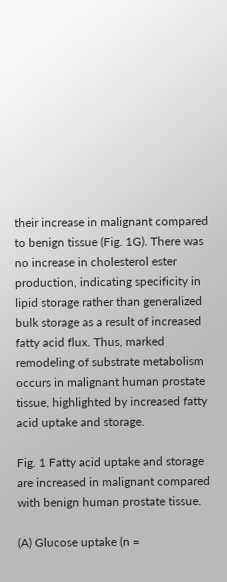their increase in malignant compared to benign tissue (Fig. 1G). There was no increase in cholesterol ester production, indicating specificity in lipid storage rather than generalized bulk storage as a result of increased fatty acid flux. Thus, marked remodeling of substrate metabolism occurs in malignant human prostate tissue, highlighted by increased fatty acid uptake and storage.

Fig. 1 Fatty acid uptake and storage are increased in malignant compared with benign human prostate tissue.

(A) Glucose uptake (n =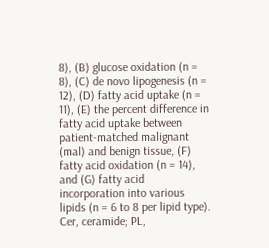8), (B) glucose oxidation (n = 8), (C) de novo lipogenesis (n = 12), (D) fatty acid uptake (n = 11), (E) the percent difference in fatty acid uptake between patient-matched malignant (mal) and benign tissue, (F) fatty acid oxidation (n = 14), and (G) fatty acid incorporation into various lipids (n = 6 to 8 per lipid type). Cer, ceramide; PL,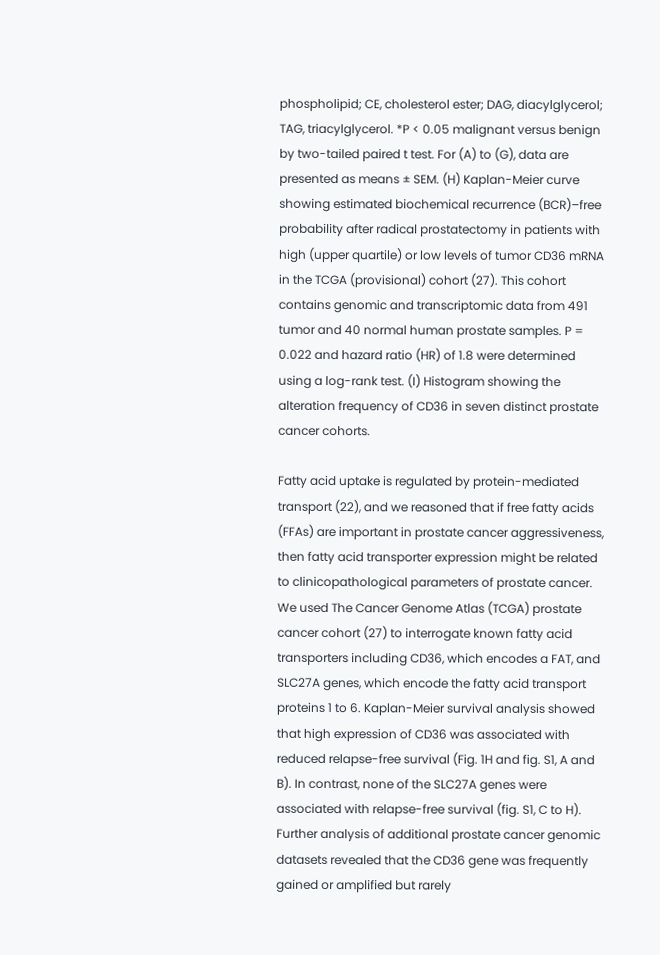phospholipid; CE, cholesterol ester; DAG, diacylglycerol; TAG, triacylglycerol. *P < 0.05 malignant versus benign by two-tailed paired t test. For (A) to (G), data are presented as means ± SEM. (H) Kaplan-Meier curve showing estimated biochemical recurrence (BCR)–free probability after radical prostatectomy in patients with high (upper quartile) or low levels of tumor CD36 mRNA in the TCGA (provisional) cohort (27). This cohort contains genomic and transcriptomic data from 491 tumor and 40 normal human prostate samples. P = 0.022 and hazard ratio (HR) of 1.8 were determined using a log-rank test. (I) Histogram showing the alteration frequency of CD36 in seven distinct prostate cancer cohorts.

Fatty acid uptake is regulated by protein-mediated transport (22), and we reasoned that if free fatty acids (FFAs) are important in prostate cancer aggressiveness, then fatty acid transporter expression might be related to clinicopathological parameters of prostate cancer. We used The Cancer Genome Atlas (TCGA) prostate cancer cohort (27) to interrogate known fatty acid transporters including CD36, which encodes a FAT, and SLC27A genes, which encode the fatty acid transport proteins 1 to 6. Kaplan-Meier survival analysis showed that high expression of CD36 was associated with reduced relapse-free survival (Fig. 1H and fig. S1, A and B). In contrast, none of the SLC27A genes were associated with relapse-free survival (fig. S1, C to H). Further analysis of additional prostate cancer genomic datasets revealed that the CD36 gene was frequently gained or amplified but rarely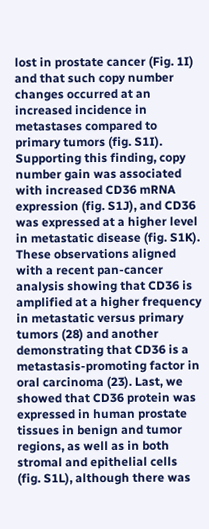lost in prostate cancer (Fig. 1I) and that such copy number changes occurred at an increased incidence in metastases compared to primary tumors (fig. S1I). Supporting this finding, copy number gain was associated with increased CD36 mRNA expression (fig. S1J), and CD36 was expressed at a higher level in metastatic disease (fig. S1K). These observations aligned with a recent pan-cancer analysis showing that CD36 is amplified at a higher frequency in metastatic versus primary tumors (28) and another demonstrating that CD36 is a metastasis-promoting factor in oral carcinoma (23). Last, we showed that CD36 protein was expressed in human prostate tissues in benign and tumor regions, as well as in both stromal and epithelial cells (fig. S1L), although there was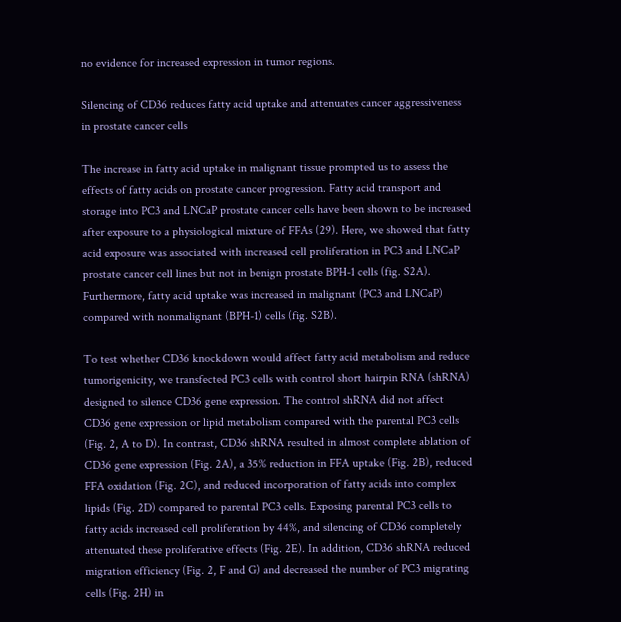no evidence for increased expression in tumor regions.

Silencing of CD36 reduces fatty acid uptake and attenuates cancer aggressiveness in prostate cancer cells

The increase in fatty acid uptake in malignant tissue prompted us to assess the effects of fatty acids on prostate cancer progression. Fatty acid transport and storage into PC3 and LNCaP prostate cancer cells have been shown to be increased after exposure to a physiological mixture of FFAs (29). Here, we showed that fatty acid exposure was associated with increased cell proliferation in PC3 and LNCaP prostate cancer cell lines but not in benign prostate BPH-1 cells (fig. S2A). Furthermore, fatty acid uptake was increased in malignant (PC3 and LNCaP) compared with nonmalignant (BPH-1) cells (fig. S2B).

To test whether CD36 knockdown would affect fatty acid metabolism and reduce tumorigenicity, we transfected PC3 cells with control short hairpin RNA (shRNA) designed to silence CD36 gene expression. The control shRNA did not affect CD36 gene expression or lipid metabolism compared with the parental PC3 cells (Fig. 2, A to D). In contrast, CD36 shRNA resulted in almost complete ablation of CD36 gene expression (Fig. 2A), a 35% reduction in FFA uptake (Fig. 2B), reduced FFA oxidation (Fig. 2C), and reduced incorporation of fatty acids into complex lipids (Fig. 2D) compared to parental PC3 cells. Exposing parental PC3 cells to fatty acids increased cell proliferation by 44%, and silencing of CD36 completely attenuated these proliferative effects (Fig. 2E). In addition, CD36 shRNA reduced migration efficiency (Fig. 2, F and G) and decreased the number of PC3 migrating cells (Fig. 2H) in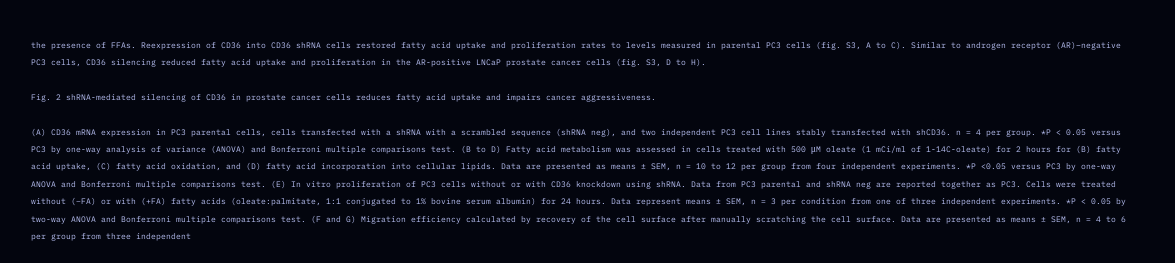the presence of FFAs. Reexpression of CD36 into CD36 shRNA cells restored fatty acid uptake and proliferation rates to levels measured in parental PC3 cells (fig. S3, A to C). Similar to androgen receptor (AR)–negative PC3 cells, CD36 silencing reduced fatty acid uptake and proliferation in the AR-positive LNCaP prostate cancer cells (fig. S3, D to H).

Fig. 2 shRNA-mediated silencing of CD36 in prostate cancer cells reduces fatty acid uptake and impairs cancer aggressiveness.

(A) CD36 mRNA expression in PC3 parental cells, cells transfected with a shRNA with a scrambled sequence (shRNA neg), and two independent PC3 cell lines stably transfected with shCD36. n = 4 per group. *P < 0.05 versus PC3 by one-way analysis of variance (ANOVA) and Bonferroni multiple comparisons test. (B to D) Fatty acid metabolism was assessed in cells treated with 500 μM oleate (1 mCi/ml of 1-14C-oleate) for 2 hours for (B) fatty acid uptake, (C) fatty acid oxidation, and (D) fatty acid incorporation into cellular lipids. Data are presented as means ± SEM, n = 10 to 12 per group from four independent experiments. *P <0.05 versus PC3 by one-way ANOVA and Bonferroni multiple comparisons test. (E) In vitro proliferation of PC3 cells without or with CD36 knockdown using shRNA. Data from PC3 parental and shRNA neg are reported together as PC3. Cells were treated without (−FA) or with (+FA) fatty acids (oleate:palmitate, 1:1 conjugated to 1% bovine serum albumin) for 24 hours. Data represent means ± SEM, n = 3 per condition from one of three independent experiments. *P < 0.05 by two-way ANOVA and Bonferroni multiple comparisons test. (F and G) Migration efficiency calculated by recovery of the cell surface after manually scratching the cell surface. Data are presented as means ± SEM, n = 4 to 6 per group from three independent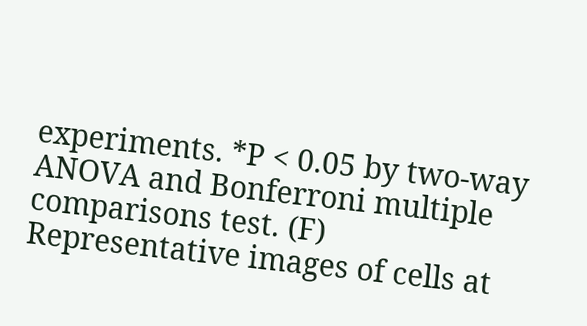experiments. *P < 0.05 by two-way ANOVA and Bonferroni multiple comparisons test. (F) Representative images of cells at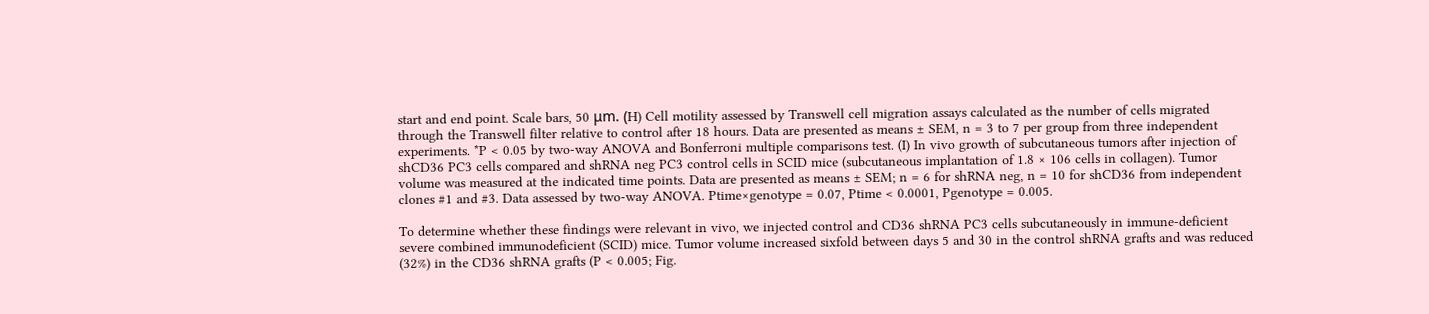start and end point. Scale bars, 50 μm. (H) Cell motility assessed by Transwell cell migration assays calculated as the number of cells migrated through the Transwell filter relative to control after 18 hours. Data are presented as means ± SEM, n = 3 to 7 per group from three independent experiments. *P < 0.05 by two-way ANOVA and Bonferroni multiple comparisons test. (I) In vivo growth of subcutaneous tumors after injection of shCD36 PC3 cells compared and shRNA neg PC3 control cells in SCID mice (subcutaneous implantation of 1.8 × 106 cells in collagen). Tumor volume was measured at the indicated time points. Data are presented as means ± SEM; n = 6 for shRNA neg, n = 10 for shCD36 from independent clones #1 and #3. Data assessed by two-way ANOVA. Ptime×genotype = 0.07, Ptime < 0.0001, Pgenotype = 0.005.

To determine whether these findings were relevant in vivo, we injected control and CD36 shRNA PC3 cells subcutaneously in immune-deficient severe combined immunodeficient (SCID) mice. Tumor volume increased sixfold between days 5 and 30 in the control shRNA grafts and was reduced (32%) in the CD36 shRNA grafts (P < 0.005; Fig.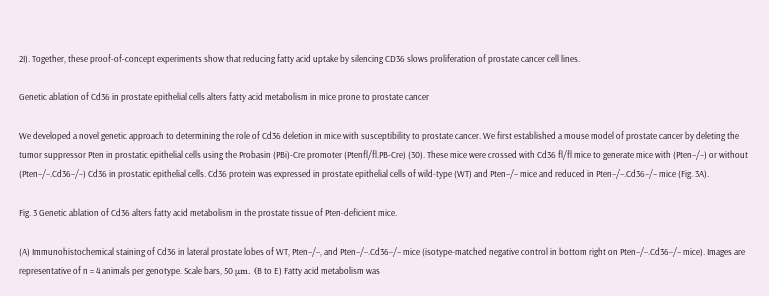2I). Together, these proof-of-concept experiments show that reducing fatty acid uptake by silencing CD36 slows proliferation of prostate cancer cell lines.

Genetic ablation of Cd36 in prostate epithelial cells alters fatty acid metabolism in mice prone to prostate cancer

We developed a novel genetic approach to determining the role of Cd36 deletion in mice with susceptibility to prostate cancer. We first established a mouse model of prostate cancer by deleting the tumor suppressor Pten in prostatic epithelial cells using the Probasin (PBi)-Cre promoter (Ptenfl/fl.PB-Cre) (30). These mice were crossed with Cd36 fl/fl mice to generate mice with (Pten−/−) or without (Pten−/−.Cd36−/−) Cd36 in prostatic epithelial cells. Cd36 protein was expressed in prostate epithelial cells of wild-type (WT) and Pten−/− mice and reduced in Pten−/−.Cd36−/− mice (Fig. 3A).

Fig. 3 Genetic ablation of Cd36 alters fatty acid metabolism in the prostate tissue of Pten-deficient mice.

(A) Immunohistochemical staining of Cd36 in lateral prostate lobes of WT, Pten−/−, and Pten−/−.Cd36−/− mice (isotype-matched negative control in bottom right on Pten−/−.Cd36−/− mice). Images are representative of n = 4 animals per genotype. Scale bars, 50 μm. (B to E) Fatty acid metabolism was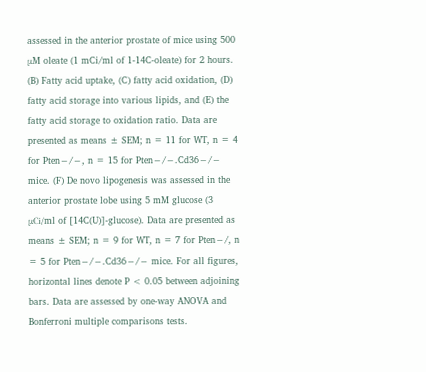assessed in the anterior prostate of mice using 500 μM oleate (1 mCi/ml of 1-14C-oleate) for 2 hours. (B) Fatty acid uptake, (C) fatty acid oxidation, (D) fatty acid storage into various lipids, and (E) the fatty acid storage to oxidation ratio. Data are presented as means ± SEM; n = 11 for WT, n = 4 for Pten−/−, n = 15 for Pten−/−.Cd36−/− mice. (F) De novo lipogenesis was assessed in the anterior prostate lobe using 5 mM glucose (3 μCi/ml of [14C(U)]-glucose). Data are presented as means ± SEM; n = 9 for WT, n = 7 for Pten−/, n = 5 for Pten−/−.Cd36−/− mice. For all figures, horizontal lines denote P < 0.05 between adjoining bars. Data are assessed by one-way ANOVA and Bonferroni multiple comparisons tests.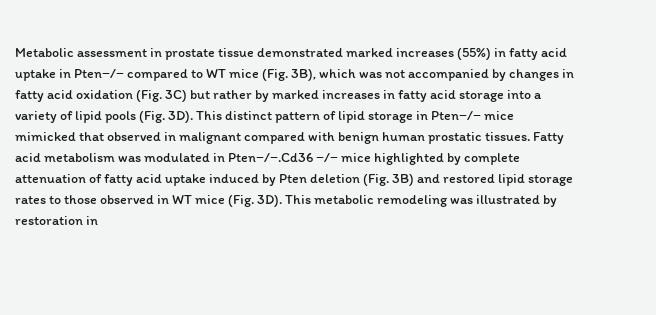Metabolic assessment in prostate tissue demonstrated marked increases (55%) in fatty acid uptake in Pten−/− compared to WT mice (Fig. 3B), which was not accompanied by changes in fatty acid oxidation (Fig. 3C) but rather by marked increases in fatty acid storage into a variety of lipid pools (Fig. 3D). This distinct pattern of lipid storage in Pten−/− mice mimicked that observed in malignant compared with benign human prostatic tissues. Fatty acid metabolism was modulated in Pten−/−.Cd36 −/− mice highlighted by complete attenuation of fatty acid uptake induced by Pten deletion (Fig. 3B) and restored lipid storage rates to those observed in WT mice (Fig. 3D). This metabolic remodeling was illustrated by restoration in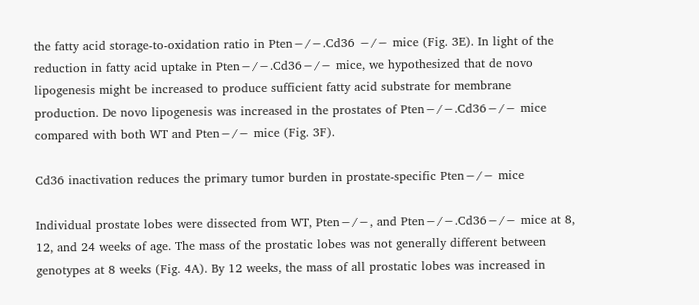the fatty acid storage-to-oxidation ratio in Pten−/−.Cd36 −/− mice (Fig. 3E). In light of the reduction in fatty acid uptake in Pten−/−.Cd36−/− mice, we hypothesized that de novo lipogenesis might be increased to produce sufficient fatty acid substrate for membrane production. De novo lipogenesis was increased in the prostates of Pten−/−.Cd36−/− mice compared with both WT and Pten−/− mice (Fig. 3F).

Cd36 inactivation reduces the primary tumor burden in prostate-specific Pten−/− mice

Individual prostate lobes were dissected from WT, Pten−/−, and Pten−/−.Cd36−/− mice at 8, 12, and 24 weeks of age. The mass of the prostatic lobes was not generally different between genotypes at 8 weeks (Fig. 4A). By 12 weeks, the mass of all prostatic lobes was increased in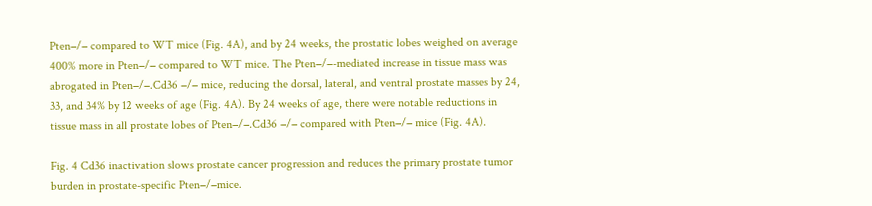Pten−/− compared to WT mice (Fig. 4A), and by 24 weeks, the prostatic lobes weighed on average 400% more in Pten−/− compared to WT mice. The Pten−/−-mediated increase in tissue mass was abrogated in Pten−/−.Cd36 −/− mice, reducing the dorsal, lateral, and ventral prostate masses by 24, 33, and 34% by 12 weeks of age (Fig. 4A). By 24 weeks of age, there were notable reductions in tissue mass in all prostate lobes of Pten−/−.Cd36 −/− compared with Pten−/− mice (Fig. 4A).

Fig. 4 Cd36 inactivation slows prostate cancer progression and reduces the primary prostate tumor burden in prostate-specific Pten−/−mice.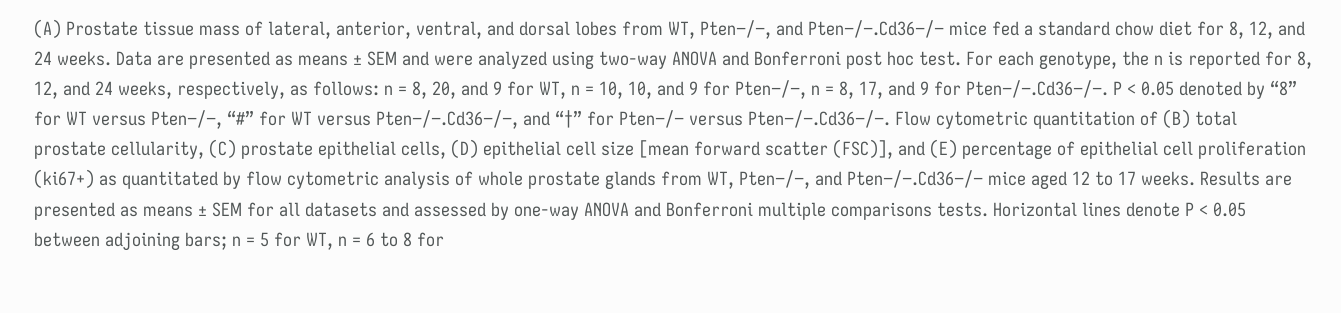(A) Prostate tissue mass of lateral, anterior, ventral, and dorsal lobes from WT, Pten−/−, and Pten−/−.Cd36−/− mice fed a standard chow diet for 8, 12, and 24 weeks. Data are presented as means ± SEM and were analyzed using two-way ANOVA and Bonferroni post hoc test. For each genotype, the n is reported for 8, 12, and 24 weeks, respectively, as follows: n = 8, 20, and 9 for WT, n = 10, 10, and 9 for Pten−/−, n = 8, 17, and 9 for Pten−/−.Cd36−/−. P < 0.05 denoted by “8” for WT versus Pten−/−, “#” for WT versus Pten−/−.Cd36−/−, and “†” for Pten−/− versus Pten−/−.Cd36−/−. Flow cytometric quantitation of (B) total prostate cellularity, (C) prostate epithelial cells, (D) epithelial cell size [mean forward scatter (FSC)], and (E) percentage of epithelial cell proliferation (ki67+) as quantitated by flow cytometric analysis of whole prostate glands from WT, Pten−/−, and Pten−/−.Cd36−/− mice aged 12 to 17 weeks. Results are presented as means ± SEM for all datasets and assessed by one-way ANOVA and Bonferroni multiple comparisons tests. Horizontal lines denote P < 0.05 between adjoining bars; n = 5 for WT, n = 6 to 8 for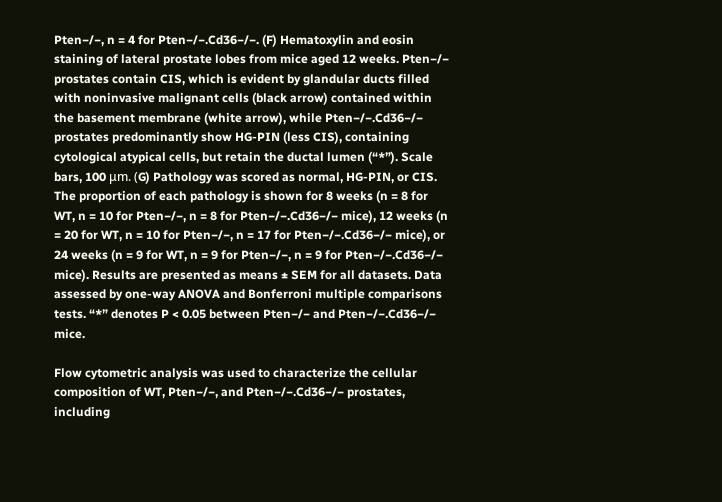Pten−/−, n = 4 for Pten−/−.Cd36−/−. (F) Hematoxylin and eosin staining of lateral prostate lobes from mice aged 12 weeks. Pten−/− prostates contain CIS, which is evident by glandular ducts filled with noninvasive malignant cells (black arrow) contained within the basement membrane (white arrow), while Pten−/−.Cd36−/− prostates predominantly show HG-PIN (less CIS), containing cytological atypical cells, but retain the ductal lumen (“*”). Scale bars, 100 μm. (G) Pathology was scored as normal, HG-PIN, or CIS. The proportion of each pathology is shown for 8 weeks (n = 8 for WT, n = 10 for Pten−/−, n = 8 for Pten−/−.Cd36−/− mice), 12 weeks (n = 20 for WT, n = 10 for Pten−/−, n = 17 for Pten−/−.Cd36−/− mice), or 24 weeks (n = 9 for WT, n = 9 for Pten−/−, n = 9 for Pten−/−.Cd36−/− mice). Results are presented as means ± SEM for all datasets. Data assessed by one-way ANOVA and Bonferroni multiple comparisons tests. “*” denotes P < 0.05 between Pten−/− and Pten−/−.Cd36−/− mice.

Flow cytometric analysis was used to characterize the cellular composition of WT, Pten−/−, and Pten−/−.Cd36−/− prostates, including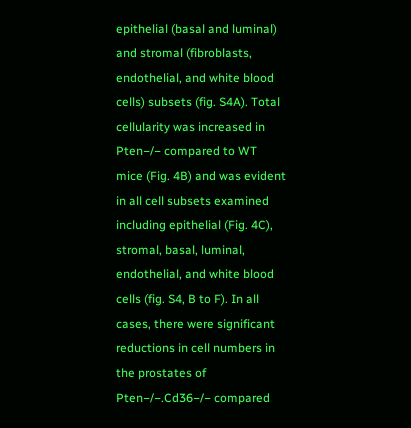epithelial (basal and luminal) and stromal (fibroblasts, endothelial, and white blood cells) subsets (fig. S4A). Total cellularity was increased in Pten−/− compared to WT mice (Fig. 4B) and was evident in all cell subsets examined including epithelial (Fig. 4C), stromal, basal, luminal, endothelial, and white blood cells (fig. S4, B to F). In all cases, there were significant reductions in cell numbers in the prostates of Pten−/−.Cd36−/− compared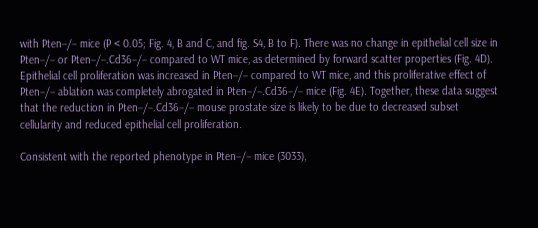with Pten−/− mice (P < 0.05; Fig. 4, B and C, and fig. S4, B to F). There was no change in epithelial cell size in Pten−/− or Pten−/−.Cd36−/− compared to WT mice, as determined by forward scatter properties (Fig. 4D). Epithelial cell proliferation was increased in Pten−/− compared to WT mice, and this proliferative effect of Pten−/− ablation was completely abrogated in Pten−/−.Cd36−/− mice (Fig. 4E). Together, these data suggest that the reduction in Pten−/−.Cd36−/− mouse prostate size is likely to be due to decreased subset cellularity and reduced epithelial cell proliferation.

Consistent with the reported phenotype in Pten−/− mice (3033),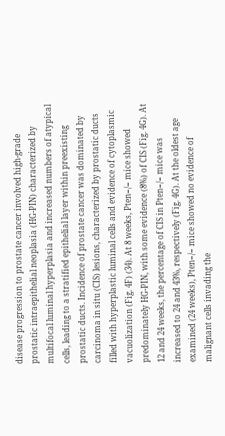disease progression to prostate cancer involved high-grade prostatic intraepithelial neoplasia (HG-PIN) characterized by multifocal luminal hyperplasia and increased numbers of atypical cells, leading to a stratified epithelial layer within preexisting prostatic ducts. Incidence of prostate cancer was dominated by carcinoma in situ (CIS) lesions, characterized by prostatic ducts filled with hyperplastic luminal cells and evidence of cytoplasmic vacuolization (Fig. 4F) (34). At 8 weeks, Pten−/− mice showed predominately HG-PIN, with some evidence (8%) of CIS (Fig. 4G). At 12 and 24 weeks, the percentage of CIS in Pten−/− mice was increased to 24 and 43%, respectively (Fig. 4G). At the oldest age examined (24 weeks), Pten−/− mice showed no evidence of malignant cells invading the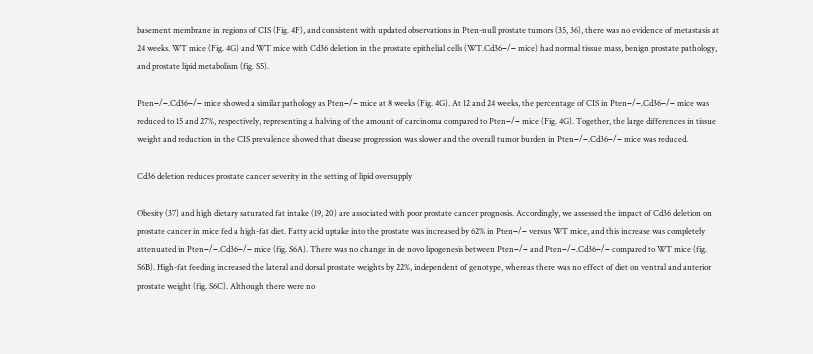basement membrane in regions of CIS (Fig. 4F), and consistent with updated observations in Pten-null prostate tumors (35, 36), there was no evidence of metastasis at 24 weeks. WT mice (Fig. 4G) and WT mice with Cd36 deletion in the prostate epithelial cells (WT.Cd36−/− mice) had normal tissue mass, benign prostate pathology, and prostate lipid metabolism (fig. S5).

Pten−/−.Cd36−/− mice showed a similar pathology as Pten−/− mice at 8 weeks (Fig. 4G). At 12 and 24 weeks, the percentage of CIS in Pten−/−.Cd36−/− mice was reduced to 15 and 27%, respectively, representing a halving of the amount of carcinoma compared to Pten−/− mice (Fig. 4G). Together, the large differences in tissue weight and reduction in the CIS prevalence showed that disease progression was slower and the overall tumor burden in Pten−/−.Cd36−/− mice was reduced.

Cd36 deletion reduces prostate cancer severity in the setting of lipid oversupply

Obesity (37) and high dietary saturated fat intake (19, 20) are associated with poor prostate cancer prognosis. Accordingly, we assessed the impact of Cd36 deletion on prostate cancer in mice fed a high-fat diet. Fatty acid uptake into the prostate was increased by 62% in Pten−/− versus WT mice, and this increase was completely attenuated in Pten−/−.Cd36−/− mice (fig. S6A). There was no change in de novo lipogenesis between Pten−/− and Pten−/−.Cd36−/− compared to WT mice (fig. S6B). High-fat feeding increased the lateral and dorsal prostate weights by 22%, independent of genotype, whereas there was no effect of diet on ventral and anterior prostate weight (fig. S6C). Although there were no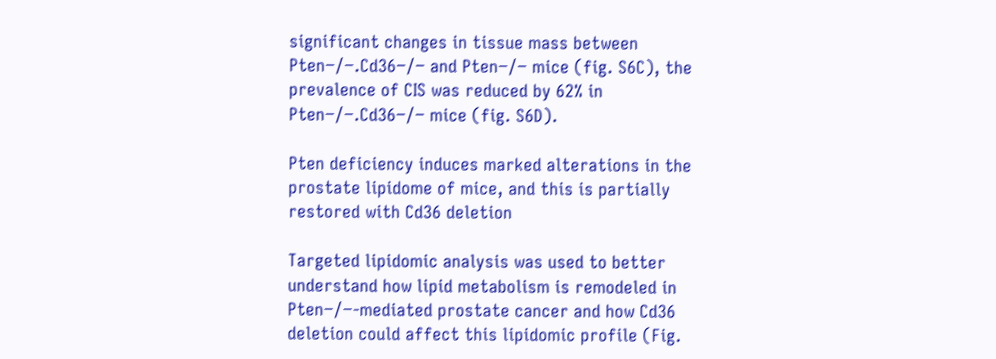significant changes in tissue mass between Pten−/−.Cd36−/− and Pten−/− mice (fig. S6C), the prevalence of CIS was reduced by 62% in Pten−/−.Cd36−/− mice (fig. S6D).

Pten deficiency induces marked alterations in the prostate lipidome of mice, and this is partially restored with Cd36 deletion

Targeted lipidomic analysis was used to better understand how lipid metabolism is remodeled in Pten−/−-mediated prostate cancer and how Cd36 deletion could affect this lipidomic profile (Fig.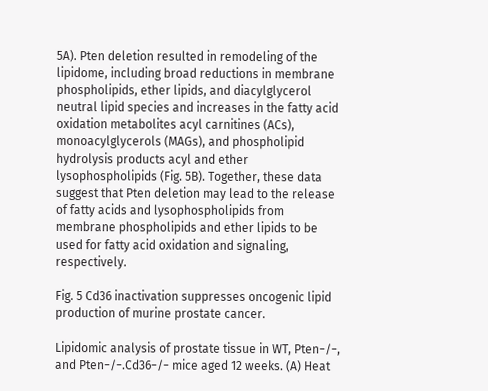5A). Pten deletion resulted in remodeling of the lipidome, including broad reductions in membrane phospholipids, ether lipids, and diacylglycerol neutral lipid species and increases in the fatty acid oxidation metabolites acyl carnitines (ACs), monoacylglycerols (MAGs), and phospholipid hydrolysis products acyl and ether lysophospholipids (Fig. 5B). Together, these data suggest that Pten deletion may lead to the release of fatty acids and lysophospholipids from membrane phospholipids and ether lipids to be used for fatty acid oxidation and signaling, respectively.

Fig. 5 Cd36 inactivation suppresses oncogenic lipid production of murine prostate cancer.

Lipidomic analysis of prostate tissue in WT, Pten−/−, and Pten−/−.Cd36−/− mice aged 12 weeks. (A) Heat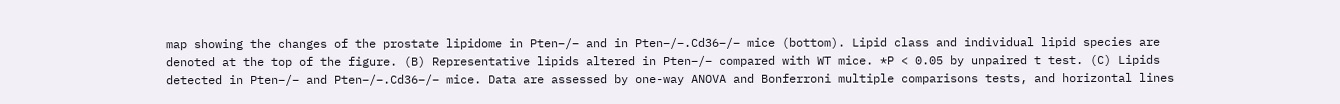map showing the changes of the prostate lipidome in Pten−/− and in Pten−/−.Cd36−/− mice (bottom). Lipid class and individual lipid species are denoted at the top of the figure. (B) Representative lipids altered in Pten−/− compared with WT mice. *P < 0.05 by unpaired t test. (C) Lipids detected in Pten−/− and Pten−/−.Cd36−/− mice. Data are assessed by one-way ANOVA and Bonferroni multiple comparisons tests, and horizontal lines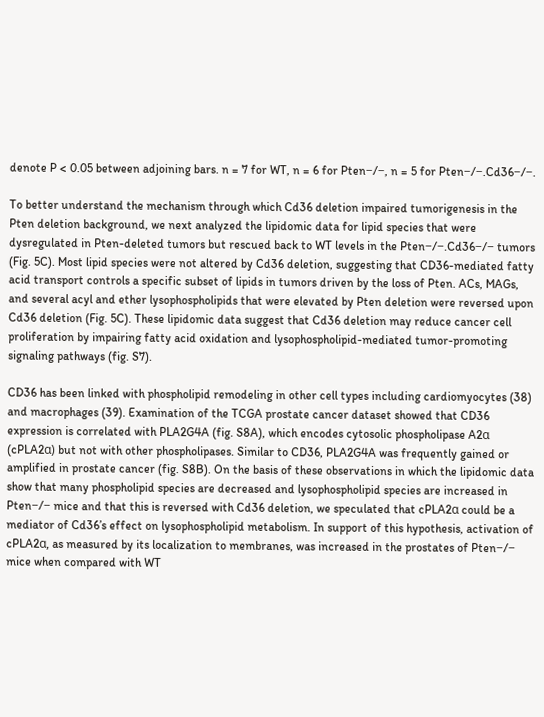denote P < 0.05 between adjoining bars. n = 7 for WT, n = 6 for Pten−/−, n = 5 for Pten−/−.Cd36−/−.

To better understand the mechanism through which Cd36 deletion impaired tumorigenesis in the Pten deletion background, we next analyzed the lipidomic data for lipid species that were dysregulated in Pten-deleted tumors but rescued back to WT levels in the Pten−/−.Cd36−/− tumors (Fig. 5C). Most lipid species were not altered by Cd36 deletion, suggesting that CD36-mediated fatty acid transport controls a specific subset of lipids in tumors driven by the loss of Pten. ACs, MAGs, and several acyl and ether lysophospholipids that were elevated by Pten deletion were reversed upon Cd36 deletion (Fig. 5C). These lipidomic data suggest that Cd36 deletion may reduce cancer cell proliferation by impairing fatty acid oxidation and lysophospholipid-mediated tumor-promoting signaling pathways (fig. S7).

CD36 has been linked with phospholipid remodeling in other cell types including cardiomyocytes (38) and macrophages (39). Examination of the TCGA prostate cancer dataset showed that CD36 expression is correlated with PLA2G4A (fig. S8A), which encodes cytosolic phospholipase A2α (cPLA2α) but not with other phospholipases. Similar to CD36, PLA2G4A was frequently gained or amplified in prostate cancer (fig. S8B). On the basis of these observations in which the lipidomic data show that many phospholipid species are decreased and lysophospholipid species are increased in Pten−/− mice and that this is reversed with Cd36 deletion, we speculated that cPLA2α could be a mediator of Cd36’s effect on lysophospholipid metabolism. In support of this hypothesis, activation of cPLA2α, as measured by its localization to membranes, was increased in the prostates of Pten−/− mice when compared with WT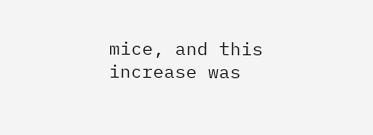mice, and this increase was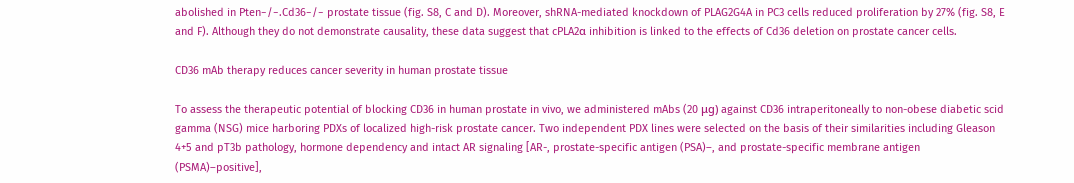abolished in Pten−/−.Cd36−/− prostate tissue (fig. S8, C and D). Moreover, shRNA-mediated knockdown of PLAG2G4A in PC3 cells reduced proliferation by 27% (fig. S8, E and F). Although they do not demonstrate causality, these data suggest that cPLA2α inhibition is linked to the effects of Cd36 deletion on prostate cancer cells.

CD36 mAb therapy reduces cancer severity in human prostate tissue

To assess the therapeutic potential of blocking CD36 in human prostate in vivo, we administered mAbs (20 μg) against CD36 intraperitoneally to non-obese diabetic scid gamma (NSG) mice harboring PDXs of localized high-risk prostate cancer. Two independent PDX lines were selected on the basis of their similarities including Gleason 4+5 and pT3b pathology, hormone dependency and intact AR signaling [AR-, prostate-specific antigen (PSA)–, and prostate-specific membrane antigen (PSMA)–positive],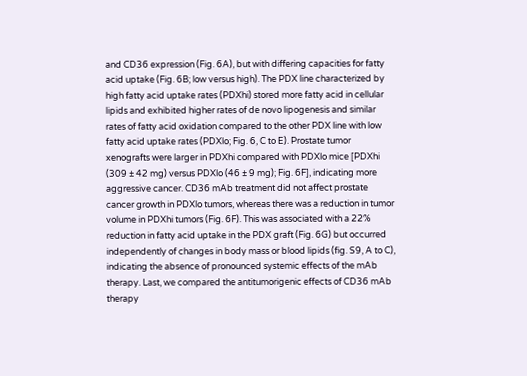and CD36 expression (Fig. 6A), but with differing capacities for fatty acid uptake (Fig. 6B; low versus high). The PDX line characterized by high fatty acid uptake rates (PDXhi) stored more fatty acid in cellular lipids and exhibited higher rates of de novo lipogenesis and similar rates of fatty acid oxidation compared to the other PDX line with low fatty acid uptake rates (PDXlo; Fig. 6, C to E). Prostate tumor xenografts were larger in PDXhi compared with PDXlo mice [PDXhi (309 ± 42 mg) versus PDXlo (46 ± 9 mg); Fig. 6F], indicating more aggressive cancer. CD36 mAb treatment did not affect prostate cancer growth in PDXlo tumors, whereas there was a reduction in tumor volume in PDXhi tumors (Fig. 6F). This was associated with a 22% reduction in fatty acid uptake in the PDX graft (Fig. 6G) but occurred independently of changes in body mass or blood lipids (fig. S9, A to C), indicating the absence of pronounced systemic effects of the mAb therapy. Last, we compared the antitumorigenic effects of CD36 mAb therapy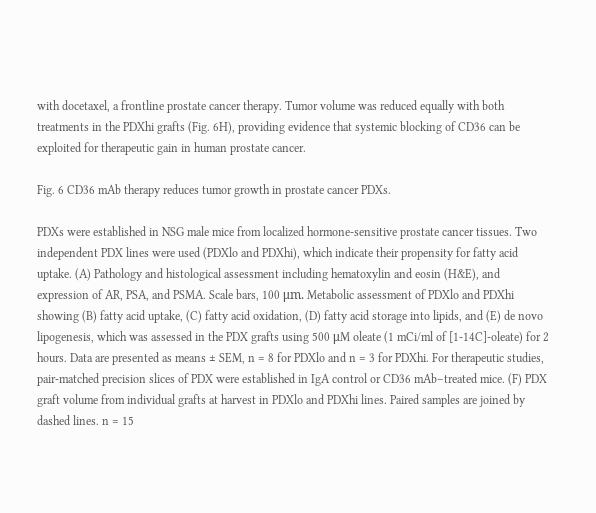with docetaxel, a frontline prostate cancer therapy. Tumor volume was reduced equally with both treatments in the PDXhi grafts (Fig. 6H), providing evidence that systemic blocking of CD36 can be exploited for therapeutic gain in human prostate cancer.

Fig. 6 CD36 mAb therapy reduces tumor growth in prostate cancer PDXs.

PDXs were established in NSG male mice from localized hormone-sensitive prostate cancer tissues. Two independent PDX lines were used (PDXlo and PDXhi), which indicate their propensity for fatty acid uptake. (A) Pathology and histological assessment including hematoxylin and eosin (H&E), and expression of AR, PSA, and PSMA. Scale bars, 100 μm. Metabolic assessment of PDXlo and PDXhi showing (B) fatty acid uptake, (C) fatty acid oxidation, (D) fatty acid storage into lipids, and (E) de novo lipogenesis, which was assessed in the PDX grafts using 500 μM oleate (1 mCi/ml of [1-14C]-oleate) for 2 hours. Data are presented as means ± SEM, n = 8 for PDXlo and n = 3 for PDXhi. For therapeutic studies, pair-matched precision slices of PDX were established in IgA control or CD36 mAb–treated mice. (F) PDX graft volume from individual grafts at harvest in PDXlo and PDXhi lines. Paired samples are joined by dashed lines. n = 15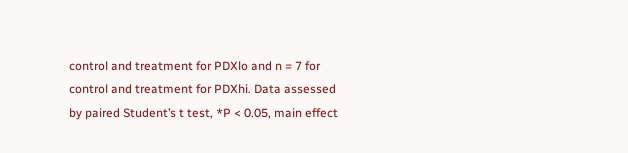control and treatment for PDXlo and n = 7 for control and treatment for PDXhi. Data assessed by paired Student’s t test, *P < 0.05, main effect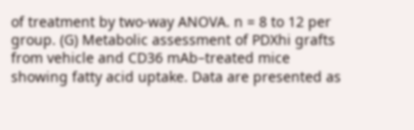of treatment by two-way ANOVA. n = 8 to 12 per group. (G) Metabolic assessment of PDXhi grafts from vehicle and CD36 mAb–treated mice showing fatty acid uptake. Data are presented as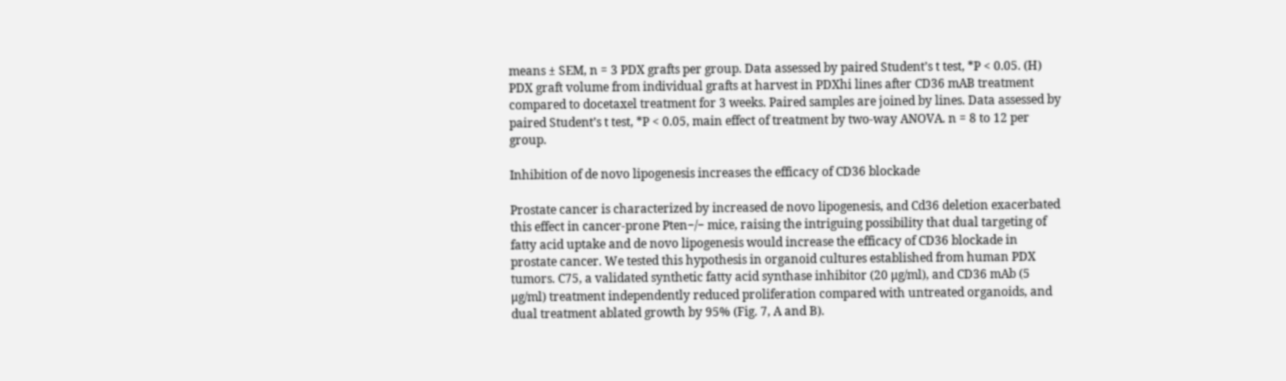means ± SEM, n = 3 PDX grafts per group. Data assessed by paired Student’s t test, *P < 0.05. (H) PDX graft volume from individual grafts at harvest in PDXhi lines after CD36 mAB treatment compared to docetaxel treatment for 3 weeks. Paired samples are joined by lines. Data assessed by paired Student’s t test, *P < 0.05, main effect of treatment by two-way ANOVA. n = 8 to 12 per group.

Inhibition of de novo lipogenesis increases the efficacy of CD36 blockade

Prostate cancer is characterized by increased de novo lipogenesis, and Cd36 deletion exacerbated this effect in cancer-prone Pten−/− mice, raising the intriguing possibility that dual targeting of fatty acid uptake and de novo lipogenesis would increase the efficacy of CD36 blockade in prostate cancer. We tested this hypothesis in organoid cultures established from human PDX tumors. C75, a validated synthetic fatty acid synthase inhibitor (20 μg/ml), and CD36 mAb (5 μg/ml) treatment independently reduced proliferation compared with untreated organoids, and dual treatment ablated growth by 95% (Fig. 7, A and B).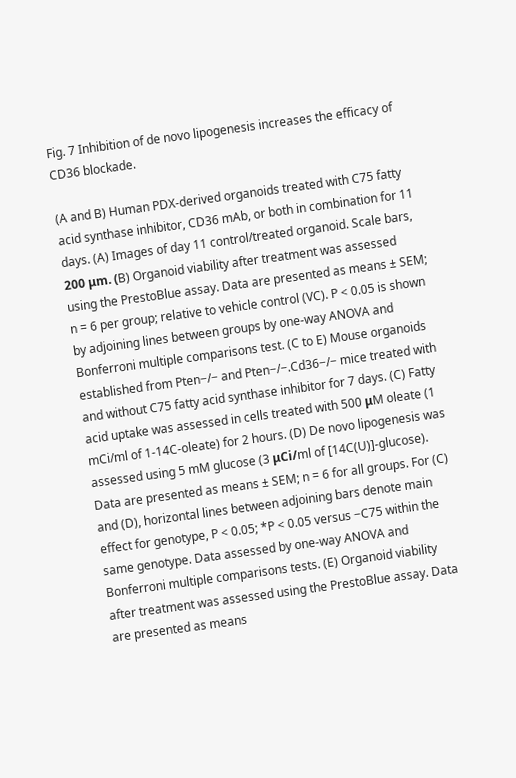Fig. 7 Inhibition of de novo lipogenesis increases the efficacy of CD36 blockade.

(A and B) Human PDX-derived organoids treated with C75 fatty acid synthase inhibitor, CD36 mAb, or both in combination for 11 days. (A) Images of day 11 control/treated organoid. Scale bars, 200 μm. (B) Organoid viability after treatment was assessed using the PrestoBlue assay. Data are presented as means ± SEM; n = 6 per group; relative to vehicle control (VC). P < 0.05 is shown by adjoining lines between groups by one-way ANOVA and Bonferroni multiple comparisons test. (C to E) Mouse organoids established from Pten−/− and Pten−/−.Cd36−/− mice treated with and without C75 fatty acid synthase inhibitor for 7 days. (C) Fatty acid uptake was assessed in cells treated with 500 μM oleate (1 mCi/ml of 1-14C-oleate) for 2 hours. (D) De novo lipogenesis was assessed using 5 mM glucose (3 μCi/ml of [14C(U)]-glucose). Data are presented as means ± SEM; n = 6 for all groups. For (C) and (D), horizontal lines between adjoining bars denote main effect for genotype, P < 0.05; *P < 0.05 versus −C75 within the same genotype. Data assessed by one-way ANOVA and Bonferroni multiple comparisons tests. (E) Organoid viability after treatment was assessed using the PrestoBlue assay. Data are presented as means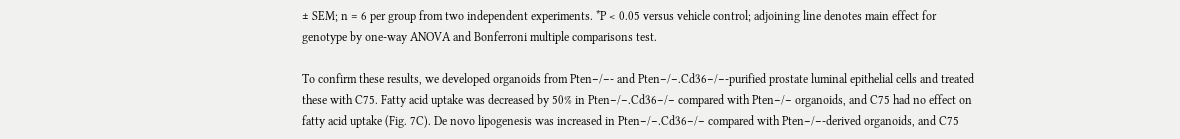± SEM; n = 6 per group from two independent experiments. *P < 0.05 versus vehicle control; adjoining line denotes main effect for genotype by one-way ANOVA and Bonferroni multiple comparisons test.

To confirm these results, we developed organoids from Pten−/−- and Pten−/−.Cd36−/−-purified prostate luminal epithelial cells and treated these with C75. Fatty acid uptake was decreased by 50% in Pten−/−.Cd36−/− compared with Pten−/− organoids, and C75 had no effect on fatty acid uptake (Fig. 7C). De novo lipogenesis was increased in Pten−/−.Cd36−/− compared with Pten−/−-derived organoids, and C75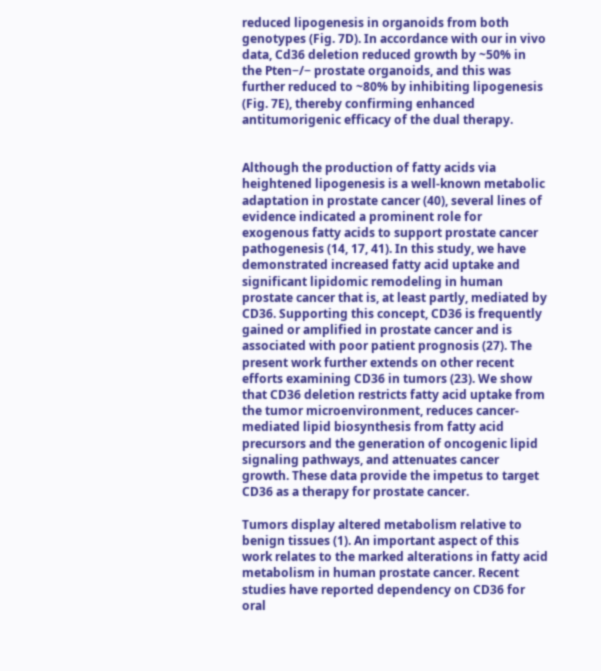reduced lipogenesis in organoids from both genotypes (Fig. 7D). In accordance with our in vivo data, Cd36 deletion reduced growth by ~50% in the Pten−/− prostate organoids, and this was further reduced to ~80% by inhibiting lipogenesis (Fig. 7E), thereby confirming enhanced antitumorigenic efficacy of the dual therapy.


Although the production of fatty acids via heightened lipogenesis is a well-known metabolic adaptation in prostate cancer (40), several lines of evidence indicated a prominent role for exogenous fatty acids to support prostate cancer pathogenesis (14, 17, 41). In this study, we have demonstrated increased fatty acid uptake and significant lipidomic remodeling in human prostate cancer that is, at least partly, mediated by CD36. Supporting this concept, CD36 is frequently gained or amplified in prostate cancer and is associated with poor patient prognosis (27). The present work further extends on other recent efforts examining CD36 in tumors (23). We show that CD36 deletion restricts fatty acid uptake from the tumor microenvironment, reduces cancer-mediated lipid biosynthesis from fatty acid precursors and the generation of oncogenic lipid signaling pathways, and attenuates cancer growth. These data provide the impetus to target CD36 as a therapy for prostate cancer.

Tumors display altered metabolism relative to benign tissues (1). An important aspect of this work relates to the marked alterations in fatty acid metabolism in human prostate cancer. Recent studies have reported dependency on CD36 for oral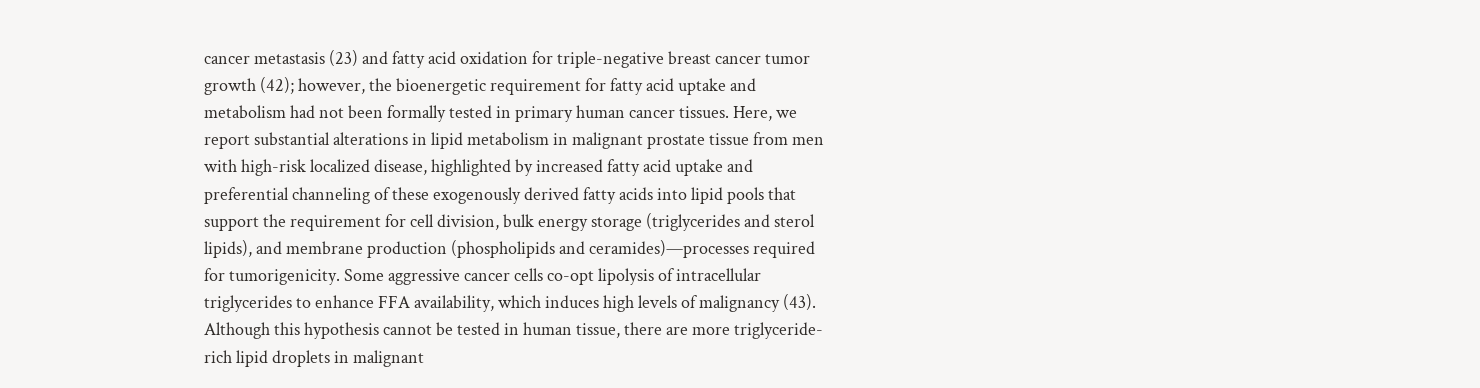cancer metastasis (23) and fatty acid oxidation for triple-negative breast cancer tumor growth (42); however, the bioenergetic requirement for fatty acid uptake and metabolism had not been formally tested in primary human cancer tissues. Here, we report substantial alterations in lipid metabolism in malignant prostate tissue from men with high-risk localized disease, highlighted by increased fatty acid uptake and preferential channeling of these exogenously derived fatty acids into lipid pools that support the requirement for cell division, bulk energy storage (triglycerides and sterol lipids), and membrane production (phospholipids and ceramides)—processes required for tumorigenicity. Some aggressive cancer cells co-opt lipolysis of intracellular triglycerides to enhance FFA availability, which induces high levels of malignancy (43). Although this hypothesis cannot be tested in human tissue, there are more triglyceride-rich lipid droplets in malignant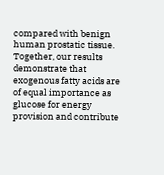compared with benign human prostatic tissue. Together, our results demonstrate that exogenous fatty acids are of equal importance as glucose for energy provision and contribute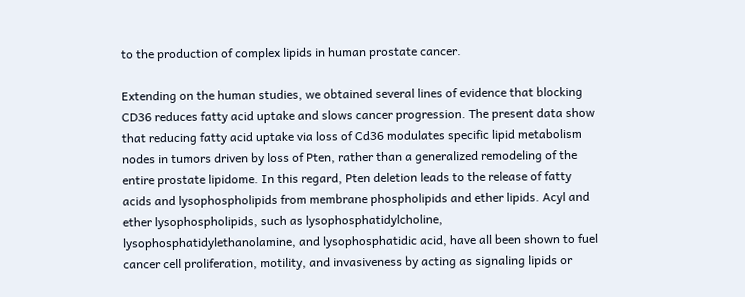to the production of complex lipids in human prostate cancer.

Extending on the human studies, we obtained several lines of evidence that blocking CD36 reduces fatty acid uptake and slows cancer progression. The present data show that reducing fatty acid uptake via loss of Cd36 modulates specific lipid metabolism nodes in tumors driven by loss of Pten, rather than a generalized remodeling of the entire prostate lipidome. In this regard, Pten deletion leads to the release of fatty acids and lysophospholipids from membrane phospholipids and ether lipids. Acyl and ether lysophospholipids, such as lysophosphatidylcholine, lysophosphatidylethanolamine, and lysophosphatidic acid, have all been shown to fuel cancer cell proliferation, motility, and invasiveness by acting as signaling lipids or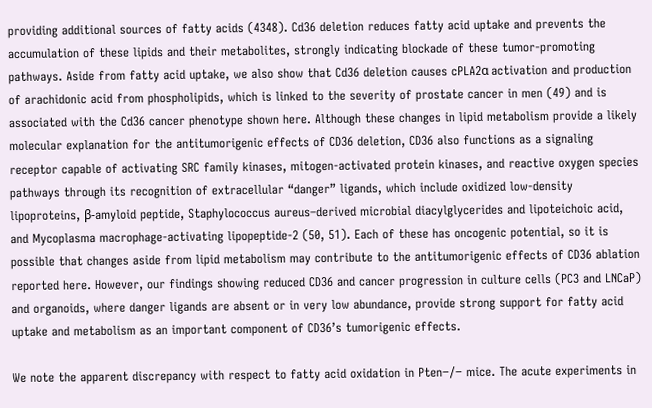providing additional sources of fatty acids (4348). Cd36 deletion reduces fatty acid uptake and prevents the accumulation of these lipids and their metabolites, strongly indicating blockade of these tumor-promoting pathways. Aside from fatty acid uptake, we also show that Cd36 deletion causes cPLA2α activation and production of arachidonic acid from phospholipids, which is linked to the severity of prostate cancer in men (49) and is associated with the Cd36 cancer phenotype shown here. Although these changes in lipid metabolism provide a likely molecular explanation for the antitumorigenic effects of CD36 deletion, CD36 also functions as a signaling receptor capable of activating SRC family kinases, mitogen-activated protein kinases, and reactive oxygen species pathways through its recognition of extracellular “danger” ligands, which include oxidized low-density lipoproteins, β-amyloid peptide, Staphylococcus aureus–derived microbial diacylglycerides and lipoteichoic acid, and Mycoplasma macrophage-activating lipopeptide-2 (50, 51). Each of these has oncogenic potential, so it is possible that changes aside from lipid metabolism may contribute to the antitumorigenic effects of CD36 ablation reported here. However, our findings showing reduced CD36 and cancer progression in culture cells (PC3 and LNCaP) and organoids, where danger ligands are absent or in very low abundance, provide strong support for fatty acid uptake and metabolism as an important component of CD36’s tumorigenic effects.

We note the apparent discrepancy with respect to fatty acid oxidation in Pten−/− mice. The acute experiments in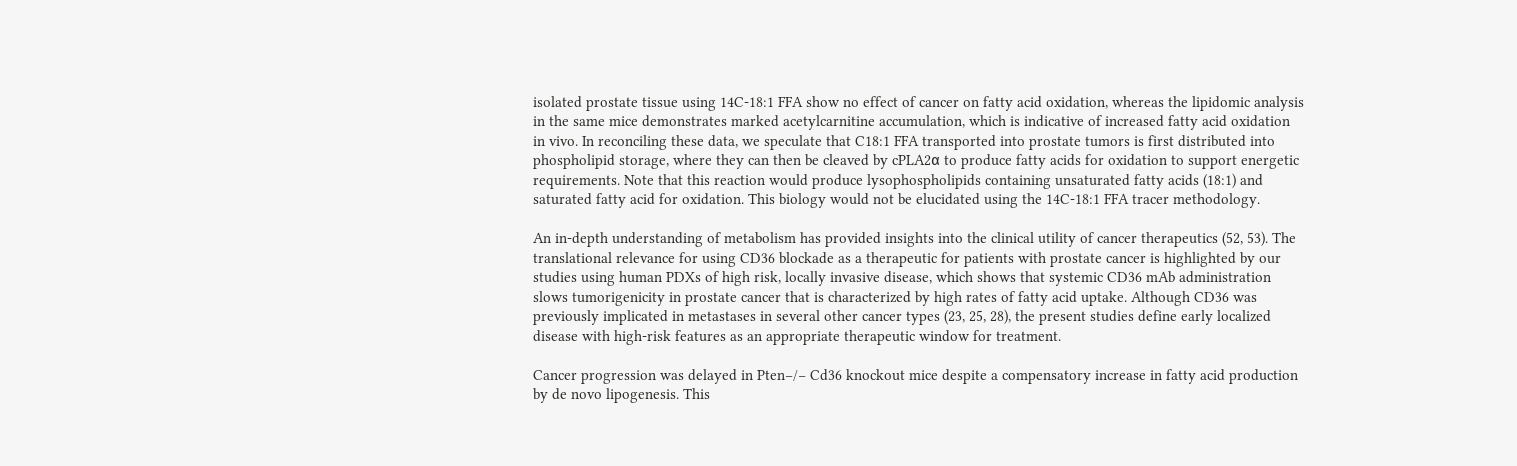isolated prostate tissue using 14C-18:1 FFA show no effect of cancer on fatty acid oxidation, whereas the lipidomic analysis in the same mice demonstrates marked acetylcarnitine accumulation, which is indicative of increased fatty acid oxidation in vivo. In reconciling these data, we speculate that C18:1 FFA transported into prostate tumors is first distributed into phospholipid storage, where they can then be cleaved by cPLA2α to produce fatty acids for oxidation to support energetic requirements. Note that this reaction would produce lysophospholipids containing unsaturated fatty acids (18:1) and saturated fatty acid for oxidation. This biology would not be elucidated using the 14C-18:1 FFA tracer methodology.

An in-depth understanding of metabolism has provided insights into the clinical utility of cancer therapeutics (52, 53). The translational relevance for using CD36 blockade as a therapeutic for patients with prostate cancer is highlighted by our studies using human PDXs of high risk, locally invasive disease, which shows that systemic CD36 mAb administration slows tumorigenicity in prostate cancer that is characterized by high rates of fatty acid uptake. Although CD36 was previously implicated in metastases in several other cancer types (23, 25, 28), the present studies define early localized disease with high-risk features as an appropriate therapeutic window for treatment.

Cancer progression was delayed in Pten−/− Cd36 knockout mice despite a compensatory increase in fatty acid production by de novo lipogenesis. This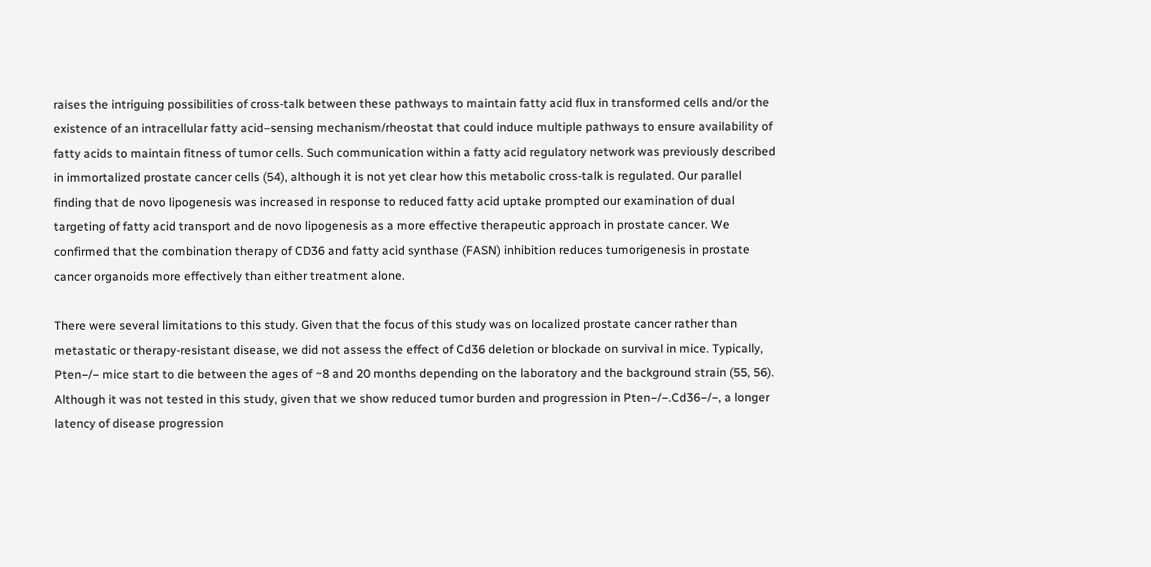raises the intriguing possibilities of cross-talk between these pathways to maintain fatty acid flux in transformed cells and/or the existence of an intracellular fatty acid–sensing mechanism/rheostat that could induce multiple pathways to ensure availability of fatty acids to maintain fitness of tumor cells. Such communication within a fatty acid regulatory network was previously described in immortalized prostate cancer cells (54), although it is not yet clear how this metabolic cross-talk is regulated. Our parallel finding that de novo lipogenesis was increased in response to reduced fatty acid uptake prompted our examination of dual targeting of fatty acid transport and de novo lipogenesis as a more effective therapeutic approach in prostate cancer. We confirmed that the combination therapy of CD36 and fatty acid synthase (FASN) inhibition reduces tumorigenesis in prostate cancer organoids more effectively than either treatment alone.

There were several limitations to this study. Given that the focus of this study was on localized prostate cancer rather than metastatic or therapy-resistant disease, we did not assess the effect of Cd36 deletion or blockade on survival in mice. Typically, Pten−/− mice start to die between the ages of ~8 and 20 months depending on the laboratory and the background strain (55, 56). Although it was not tested in this study, given that we show reduced tumor burden and progression in Pten−/−.Cd36−/−, a longer latency of disease progression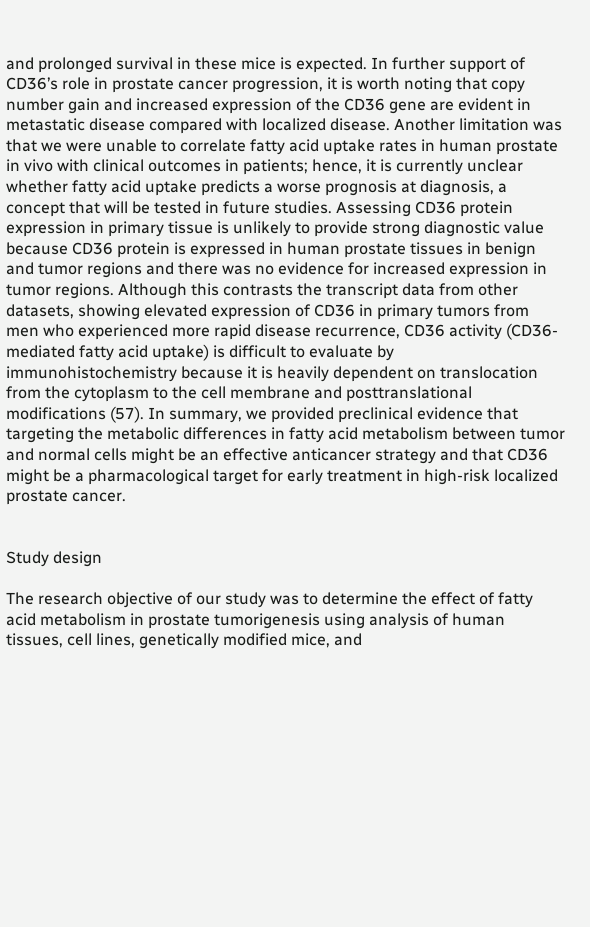and prolonged survival in these mice is expected. In further support of CD36’s role in prostate cancer progression, it is worth noting that copy number gain and increased expression of the CD36 gene are evident in metastatic disease compared with localized disease. Another limitation was that we were unable to correlate fatty acid uptake rates in human prostate in vivo with clinical outcomes in patients; hence, it is currently unclear whether fatty acid uptake predicts a worse prognosis at diagnosis, a concept that will be tested in future studies. Assessing CD36 protein expression in primary tissue is unlikely to provide strong diagnostic value because CD36 protein is expressed in human prostate tissues in benign and tumor regions and there was no evidence for increased expression in tumor regions. Although this contrasts the transcript data from other datasets, showing elevated expression of CD36 in primary tumors from men who experienced more rapid disease recurrence, CD36 activity (CD36-mediated fatty acid uptake) is difficult to evaluate by immunohistochemistry because it is heavily dependent on translocation from the cytoplasm to the cell membrane and posttranslational modifications (57). In summary, we provided preclinical evidence that targeting the metabolic differences in fatty acid metabolism between tumor and normal cells might be an effective anticancer strategy and that CD36 might be a pharmacological target for early treatment in high-risk localized prostate cancer.


Study design

The research objective of our study was to determine the effect of fatty acid metabolism in prostate tumorigenesis using analysis of human tissues, cell lines, genetically modified mice, and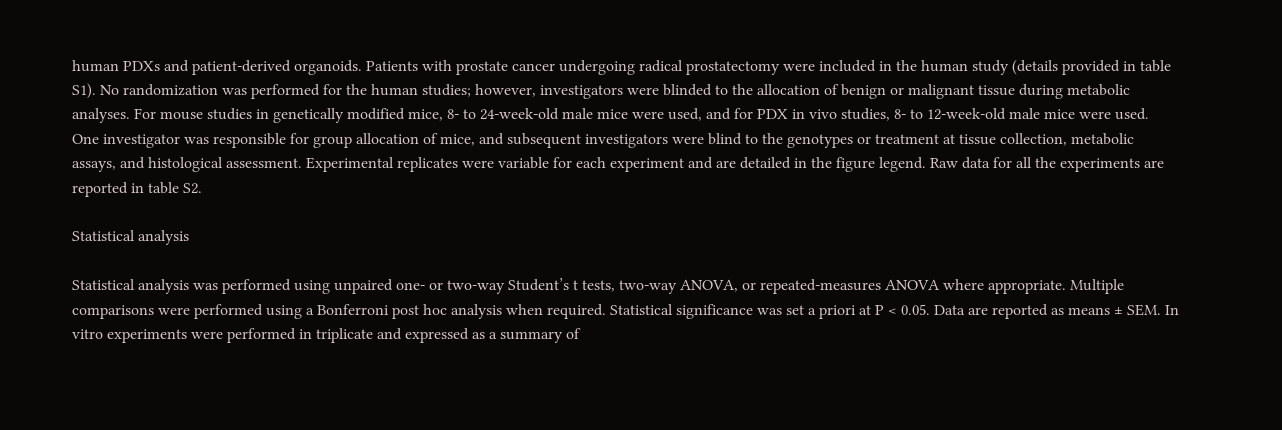human PDXs and patient-derived organoids. Patients with prostate cancer undergoing radical prostatectomy were included in the human study (details provided in table S1). No randomization was performed for the human studies; however, investigators were blinded to the allocation of benign or malignant tissue during metabolic analyses. For mouse studies in genetically modified mice, 8- to 24-week-old male mice were used, and for PDX in vivo studies, 8- to 12-week-old male mice were used. One investigator was responsible for group allocation of mice, and subsequent investigators were blind to the genotypes or treatment at tissue collection, metabolic assays, and histological assessment. Experimental replicates were variable for each experiment and are detailed in the figure legend. Raw data for all the experiments are reported in table S2.

Statistical analysis

Statistical analysis was performed using unpaired one- or two-way Student’s t tests, two-way ANOVA, or repeated-measures ANOVA where appropriate. Multiple comparisons were performed using a Bonferroni post hoc analysis when required. Statistical significance was set a priori at P < 0.05. Data are reported as means ± SEM. In vitro experiments were performed in triplicate and expressed as a summary of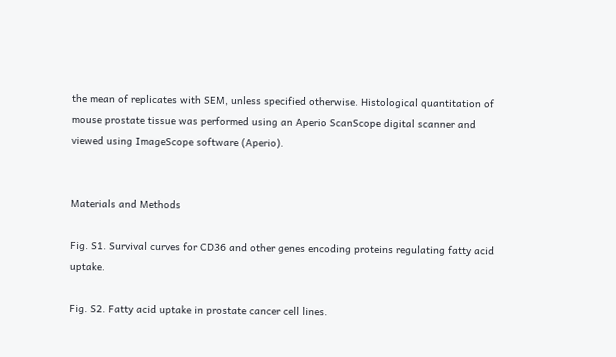the mean of replicates with SEM, unless specified otherwise. Histological quantitation of mouse prostate tissue was performed using an Aperio ScanScope digital scanner and viewed using ImageScope software (Aperio).


Materials and Methods

Fig. S1. Survival curves for CD36 and other genes encoding proteins regulating fatty acid uptake.

Fig. S2. Fatty acid uptake in prostate cancer cell lines.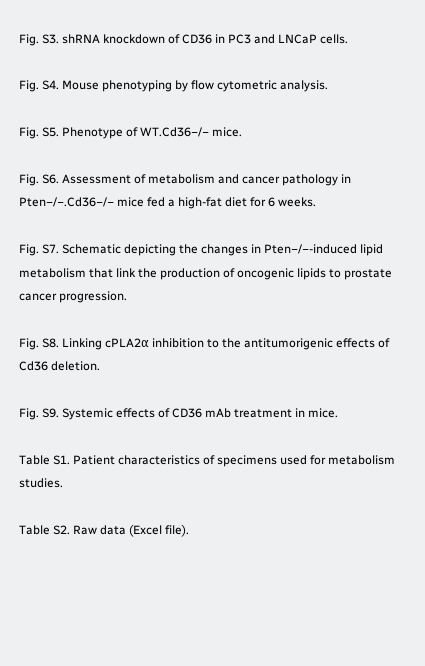Fig. S3. shRNA knockdown of CD36 in PC3 and LNCaP cells.

Fig. S4. Mouse phenotyping by flow cytometric analysis.

Fig. S5. Phenotype of WT.Cd36−/− mice.

Fig. S6. Assessment of metabolism and cancer pathology in Pten−/−.Cd36−/− mice fed a high-fat diet for 6 weeks.

Fig. S7. Schematic depicting the changes in Pten−/−-induced lipid metabolism that link the production of oncogenic lipids to prostate cancer progression.

Fig. S8. Linking cPLA2α inhibition to the antitumorigenic effects of Cd36 deletion.

Fig. S9. Systemic effects of CD36 mAb treatment in mice.

Table S1. Patient characteristics of specimens used for metabolism studies.

Table S2. Raw data (Excel file).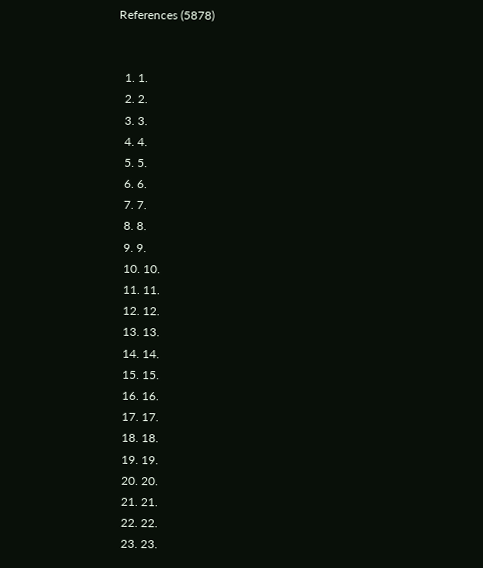References (5878)


  1. 1.
  2. 2.
  3. 3.
  4. 4.
  5. 5.
  6. 6.
  7. 7.
  8. 8.
  9. 9.
  10. 10.
  11. 11.
  12. 12.
  13. 13.
  14. 14.
  15. 15.
  16. 16.
  17. 17.
  18. 18.
  19. 19.
  20. 20.
  21. 21.
  22. 22.
  23. 23.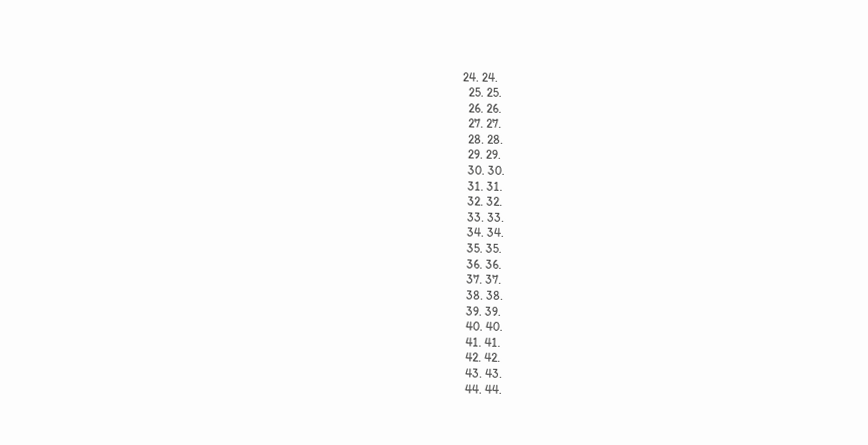24. 24.
  25. 25.
  26. 26.
  27. 27.
  28. 28.
  29. 29.
  30. 30.
  31. 31.
  32. 32.
  33. 33.
  34. 34.
  35. 35.
  36. 36.
  37. 37.
  38. 38.
  39. 39.
  40. 40.
  41. 41.
  42. 42.
  43. 43.
  44. 44.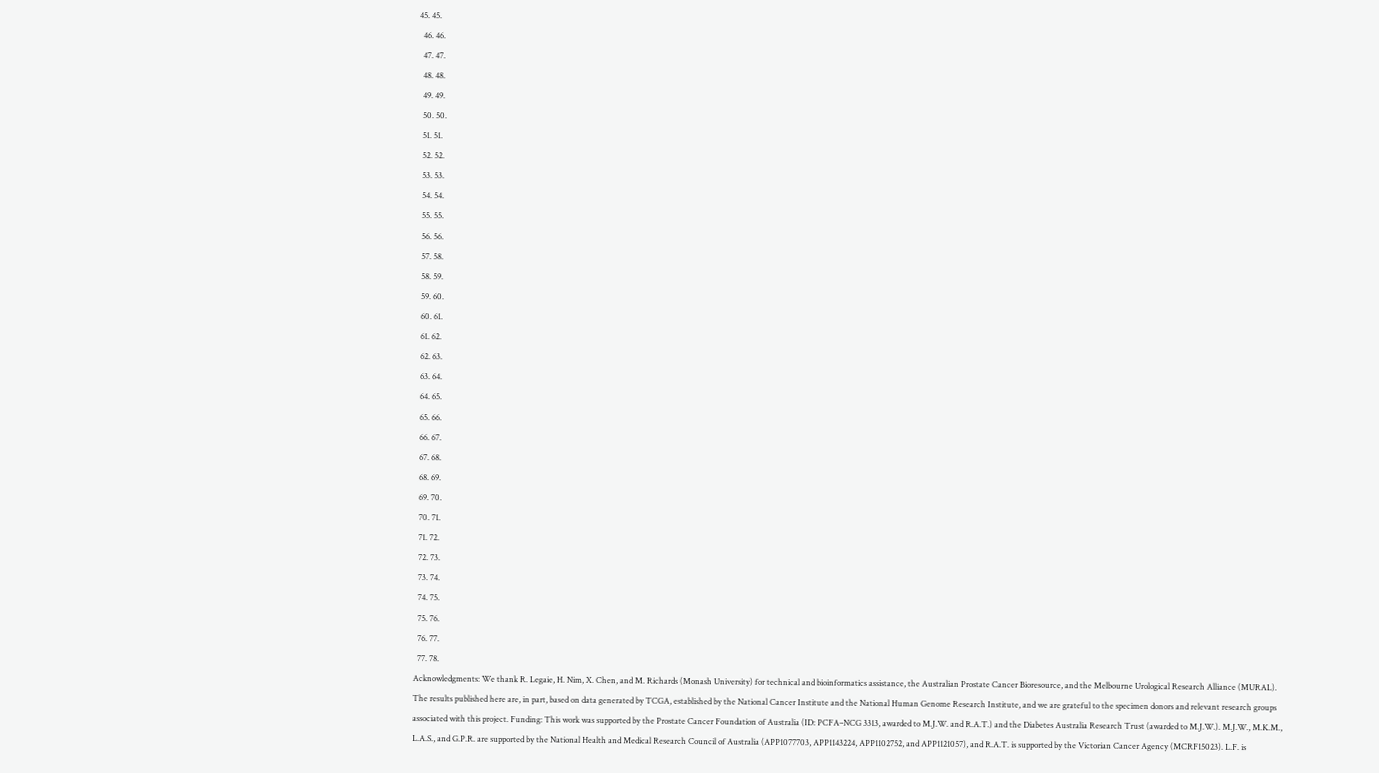45. 45.
  46. 46.
  47. 47.
  48. 48.
  49. 49.
  50. 50.
  51. 51.
  52. 52.
  53. 53.
  54. 54.
  55. 55.
  56. 56.
  57. 58.
  58. 59.
  59. 60.
  60. 61.
  61. 62.
  62. 63.
  63. 64.
  64. 65.
  65. 66.
  66. 67.
  67. 68.
  68. 69.
  69. 70.
  70. 71.
  71. 72.
  72. 73.
  73. 74.
  74. 75.
  75. 76.
  76. 77.
  77. 78.
Acknowledgments: We thank R. Legaie, H. Nim, X. Chen, and M. Richards (Monash University) for technical and bioinformatics assistance, the Australian Prostate Cancer Bioresource, and the Melbourne Urological Research Alliance (MURAL). The results published here are, in part, based on data generated by TCGA, established by the National Cancer Institute and the National Human Genome Research Institute, and we are grateful to the specimen donors and relevant research groups associated with this project. Funding: This work was supported by the Prostate Cancer Foundation of Australia (ID: PCFA–NCG 3313, awarded to M.J.W. and R.A.T.) and the Diabetes Australia Research Trust (awarded to M.J.W.). M.J.W., M.K.M., L.A.S., and G.P.R. are supported by the National Health and Medical Research Council of Australia (APP1077703, APP1143224, APP1102752, and APP1121057), and R.A.T. is supported by the Victorian Cancer Agency (MCRF15023). L.F. is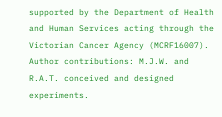supported by the Department of Health and Human Services acting through the Victorian Cancer Agency (MCRF16007). Author contributions: M.J.W. and R.A.T. conceived and designed experiments.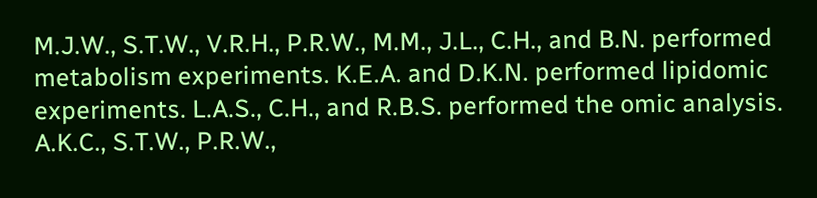M.J.W., S.T.W., V.R.H., P.R.W., M.M., J.L., C.H., and B.N. performed metabolism experiments. K.E.A. and D.K.N. performed lipidomic experiments. L.A.S., C.H., and R.B.S. performed the omic analysis. A.K.C., S.T.W., P.R.W.,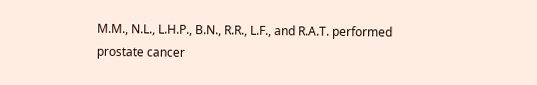M.M., N.L., L.H.P., B.N., R.R., L.F., and R.A.T. performed prostate cancer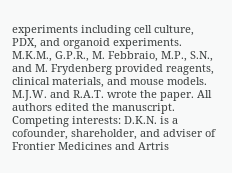experiments including cell culture, PDX, and organoid experiments. M.K.M., G.P.R., M. Febbraio, M.P., S.N., and M. Frydenberg provided reagents, clinical materials, and mouse models. M.J.W. and R.A.T. wrote the paper. All authors edited the manuscript. Competing interests: D.K.N. is a cofounder, shareholder, and adviser of Frontier Medicines and Artris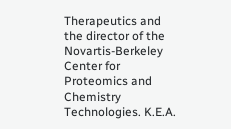Therapeutics and the director of the Novartis-Berkeley Center for Proteomics and Chemistry Technologies. K.E.A.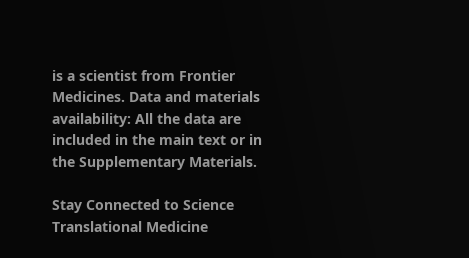is a scientist from Frontier Medicines. Data and materials availability: All the data are included in the main text or in the Supplementary Materials.

Stay Connected to Science Translational Medicine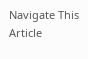Navigate This Article